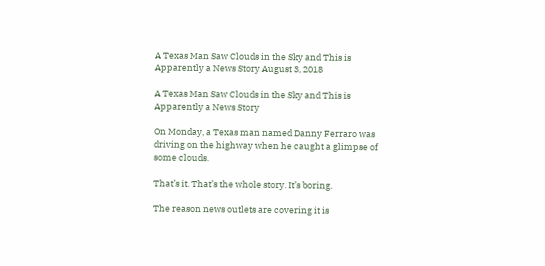A Texas Man Saw Clouds in the Sky and This is Apparently a News Story August 3, 2018

A Texas Man Saw Clouds in the Sky and This is Apparently a News Story

On Monday, a Texas man named Danny Ferraro was driving on the highway when he caught a glimpse of some clouds.

That’s it. That’s the whole story. It’s boring.

The reason news outlets are covering it is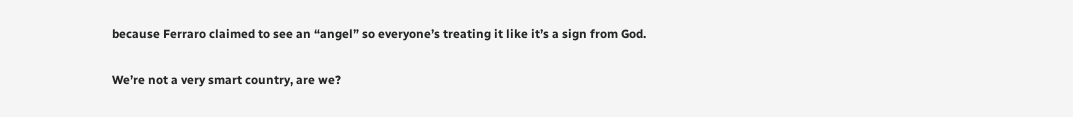because Ferraro claimed to see an “angel” so everyone’s treating it like it’s a sign from God.

We’re not a very smart country, are we?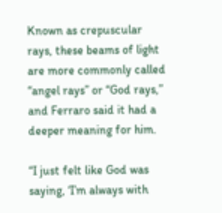Known as crepuscular rays, these beams of light are more commonly called “angel rays” or “God rays,” and Ferraro said it had a deeper meaning for him.

“I just felt like God was saying, ‘I’m always with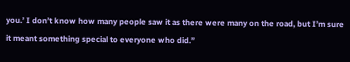you.’ I don’t know how many people saw it as there were many on the road, but I’m sure it meant something special to everyone who did.”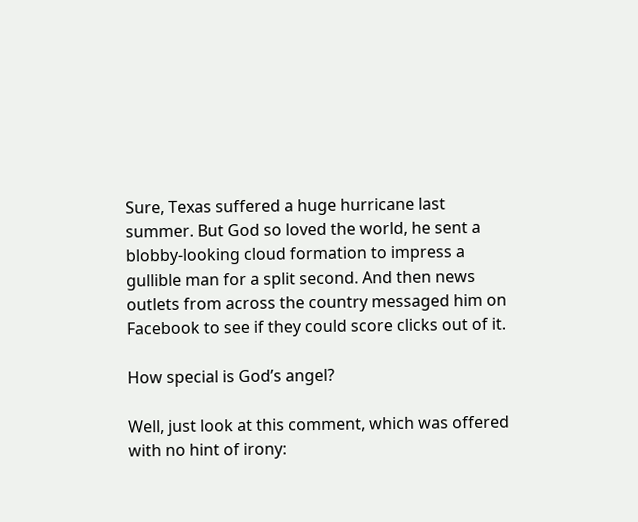Sure, Texas suffered a huge hurricane last summer. But God so loved the world, he sent a blobby-looking cloud formation to impress a gullible man for a split second. And then news outlets from across the country messaged him on Facebook to see if they could score clicks out of it.

How special is God’s angel?

Well, just look at this comment, which was offered with no hint of irony: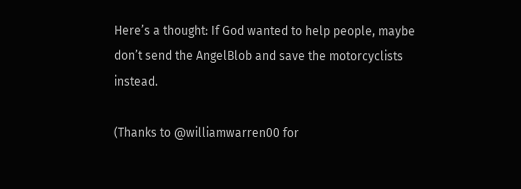Here’s a thought: If God wanted to help people, maybe don’t send the AngelBlob and save the motorcyclists instead.

(Thanks to @williamwarren00 for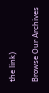the link)

Browse Our Archives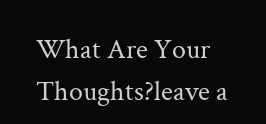What Are Your Thoughts?leave a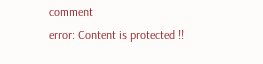comment
error: Content is protected !!